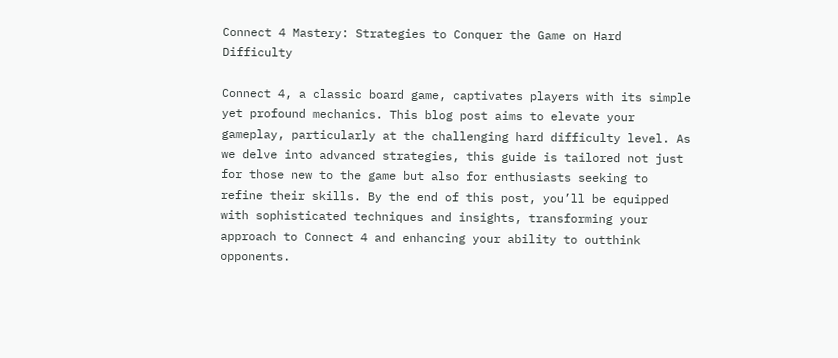Connect 4 Mastery: Strategies to Conquer the Game on Hard Difficulty

Connect 4, a classic board game, captivates players with its simple yet profound mechanics. This blog post aims to elevate your gameplay, particularly at the challenging hard difficulty level. As we delve into advanced strategies, this guide is tailored not just for those new to the game but also for enthusiasts seeking to refine their skills. By the end of this post, you’ll be equipped with sophisticated techniques and insights, transforming your approach to Connect 4 and enhancing your ability to outthink opponents.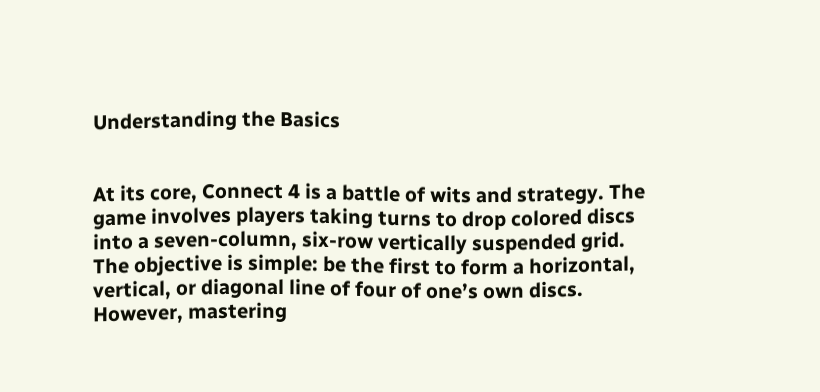Understanding the Basics


At its core, Connect 4 is a battle of wits and strategy. The game involves players taking turns to drop colored discs into a seven-column, six-row vertically suspended grid. The objective is simple: be the first to form a horizontal, vertical, or diagonal line of four of one’s own discs. However, mastering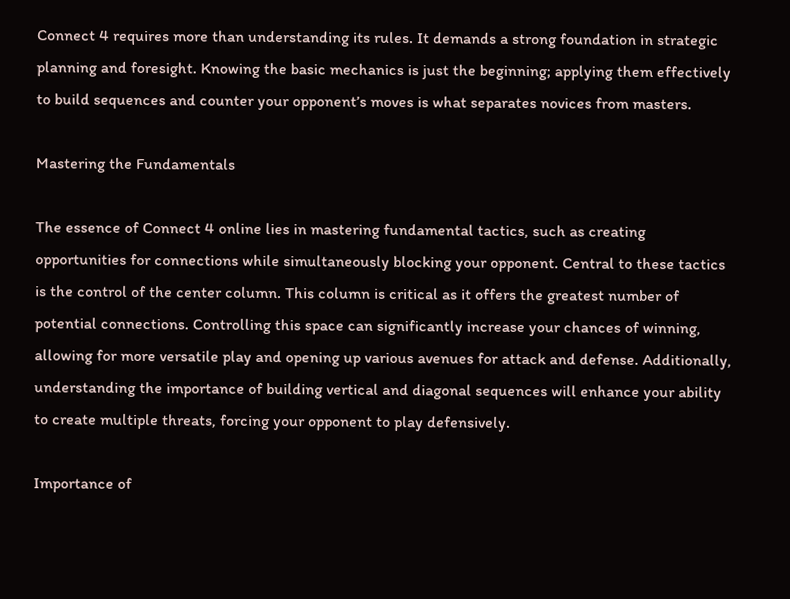Connect 4 requires more than understanding its rules. It demands a strong foundation in strategic planning and foresight. Knowing the basic mechanics is just the beginning; applying them effectively to build sequences and counter your opponent’s moves is what separates novices from masters.

Mastering the Fundamentals

The essence of Connect 4 online lies in mastering fundamental tactics, such as creating opportunities for connections while simultaneously blocking your opponent. Central to these tactics is the control of the center column. This column is critical as it offers the greatest number of potential connections. Controlling this space can significantly increase your chances of winning, allowing for more versatile play and opening up various avenues for attack and defense. Additionally, understanding the importance of building vertical and diagonal sequences will enhance your ability to create multiple threats, forcing your opponent to play defensively.

Importance of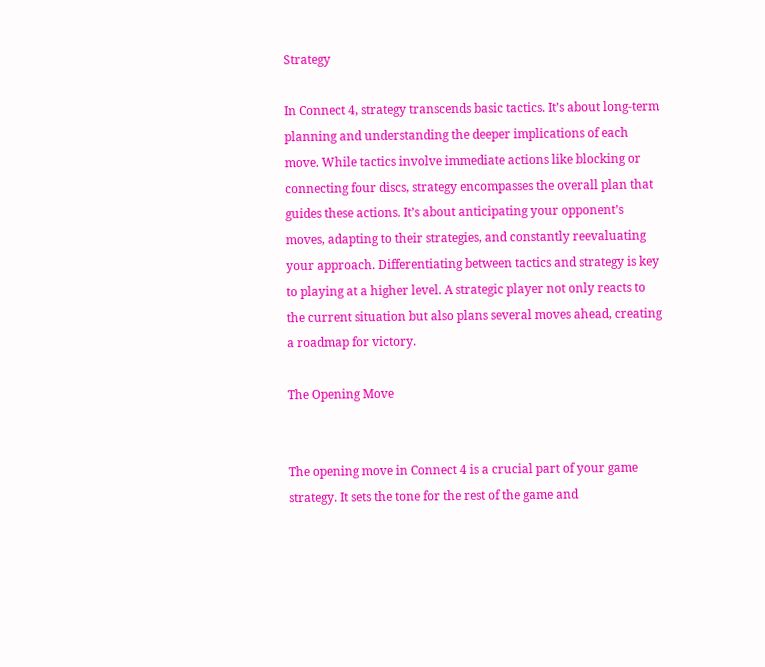Strategy

In Connect 4, strategy transcends basic tactics. It’s about long-term planning and understanding the deeper implications of each move. While tactics involve immediate actions like blocking or connecting four discs, strategy encompasses the overall plan that guides these actions. It’s about anticipating your opponent’s moves, adapting to their strategies, and constantly reevaluating your approach. Differentiating between tactics and strategy is key to playing at a higher level. A strategic player not only reacts to the current situation but also plans several moves ahead, creating a roadmap for victory.

The Opening Move


The opening move in Connect 4 is a crucial part of your game strategy. It sets the tone for the rest of the game and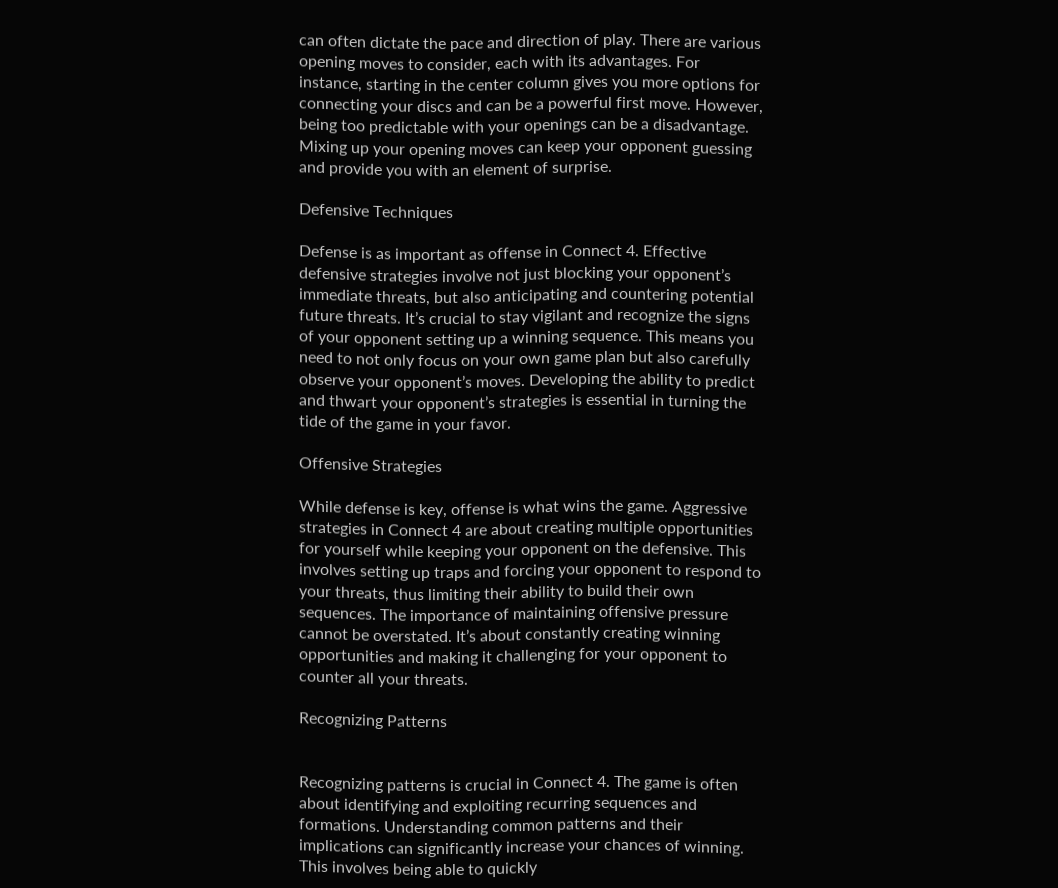can often dictate the pace and direction of play. There are various opening moves to consider, each with its advantages. For instance, starting in the center column gives you more options for connecting your discs and can be a powerful first move. However, being too predictable with your openings can be a disadvantage. Mixing up your opening moves can keep your opponent guessing and provide you with an element of surprise.

Defensive Techniques

Defense is as important as offense in Connect 4. Effective defensive strategies involve not just blocking your opponent’s immediate threats, but also anticipating and countering potential future threats. It’s crucial to stay vigilant and recognize the signs of your opponent setting up a winning sequence. This means you need to not only focus on your own game plan but also carefully observe your opponent’s moves. Developing the ability to predict and thwart your opponent’s strategies is essential in turning the tide of the game in your favor.

Offensive Strategies

While defense is key, offense is what wins the game. Aggressive strategies in Connect 4 are about creating multiple opportunities for yourself while keeping your opponent on the defensive. This involves setting up traps and forcing your opponent to respond to your threats, thus limiting their ability to build their own sequences. The importance of maintaining offensive pressure cannot be overstated. It’s about constantly creating winning opportunities and making it challenging for your opponent to counter all your threats.

Recognizing Patterns


Recognizing patterns is crucial in Connect 4. The game is often about identifying and exploiting recurring sequences and formations. Understanding common patterns and their implications can significantly increase your chances of winning. This involves being able to quickly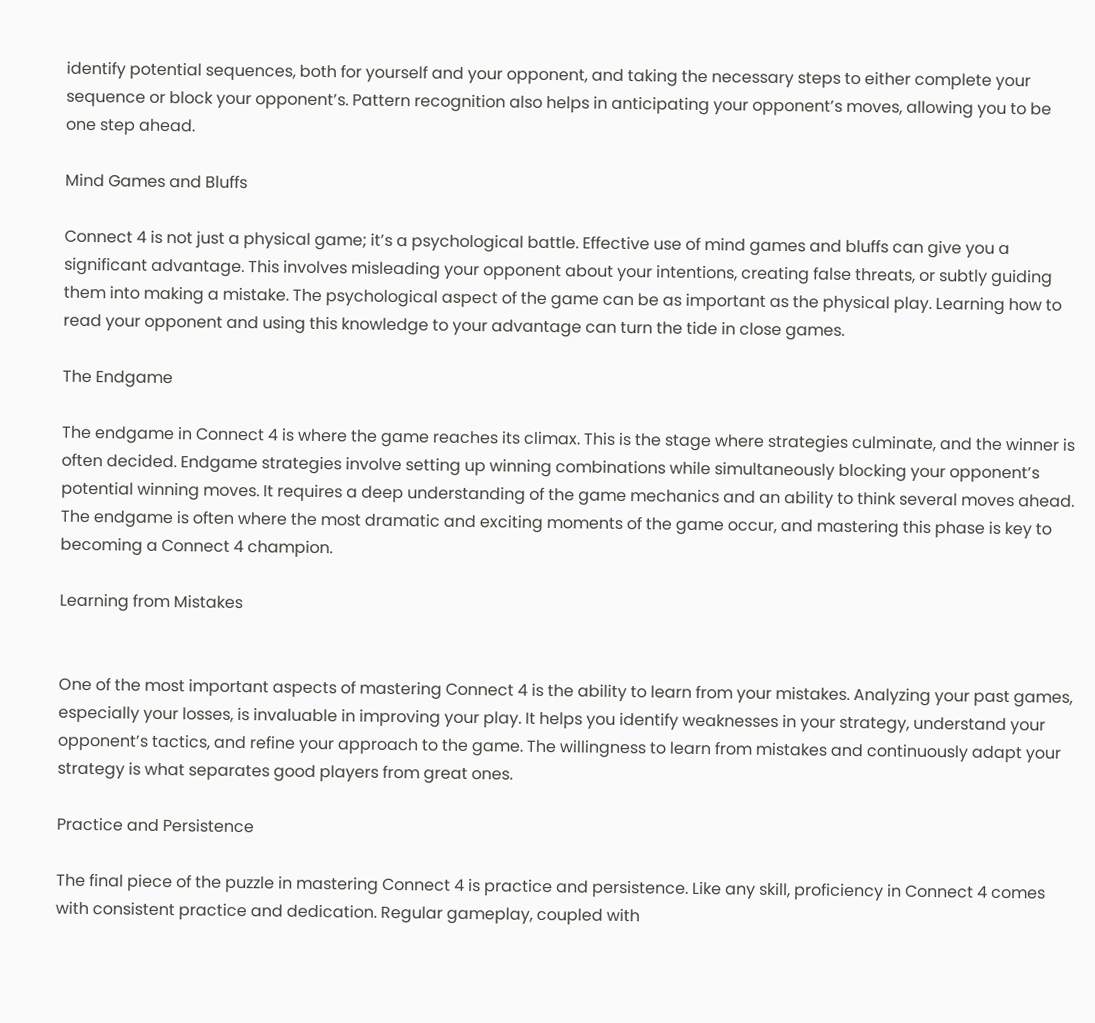identify potential sequences, both for yourself and your opponent, and taking the necessary steps to either complete your sequence or block your opponent’s. Pattern recognition also helps in anticipating your opponent’s moves, allowing you to be one step ahead.

Mind Games and Bluffs

Connect 4 is not just a physical game; it’s a psychological battle. Effective use of mind games and bluffs can give you a significant advantage. This involves misleading your opponent about your intentions, creating false threats, or subtly guiding them into making a mistake. The psychological aspect of the game can be as important as the physical play. Learning how to read your opponent and using this knowledge to your advantage can turn the tide in close games.

The Endgame

The endgame in Connect 4 is where the game reaches its climax. This is the stage where strategies culminate, and the winner is often decided. Endgame strategies involve setting up winning combinations while simultaneously blocking your opponent’s potential winning moves. It requires a deep understanding of the game mechanics and an ability to think several moves ahead. The endgame is often where the most dramatic and exciting moments of the game occur, and mastering this phase is key to becoming a Connect 4 champion.

Learning from Mistakes


One of the most important aspects of mastering Connect 4 is the ability to learn from your mistakes. Analyzing your past games, especially your losses, is invaluable in improving your play. It helps you identify weaknesses in your strategy, understand your opponent’s tactics, and refine your approach to the game. The willingness to learn from mistakes and continuously adapt your strategy is what separates good players from great ones.

Practice and Persistence

The final piece of the puzzle in mastering Connect 4 is practice and persistence. Like any skill, proficiency in Connect 4 comes with consistent practice and dedication. Regular gameplay, coupled with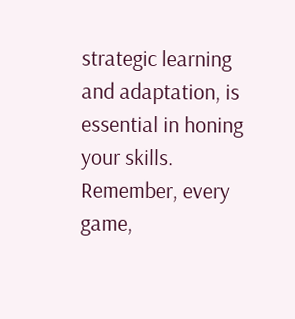strategic learning and adaptation, is essential in honing your skills. Remember, every game,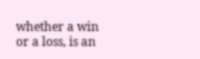whether a win or a loss, is an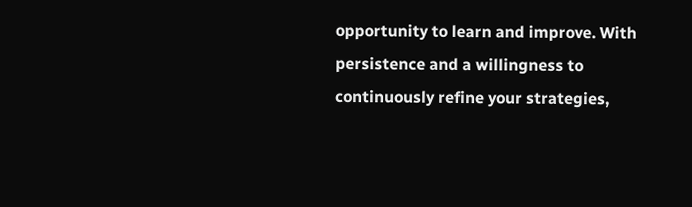opportunity to learn and improve. With persistence and a willingness to continuously refine your strategies,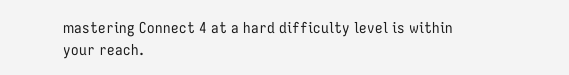mastering Connect 4 at a hard difficulty level is within your reach.